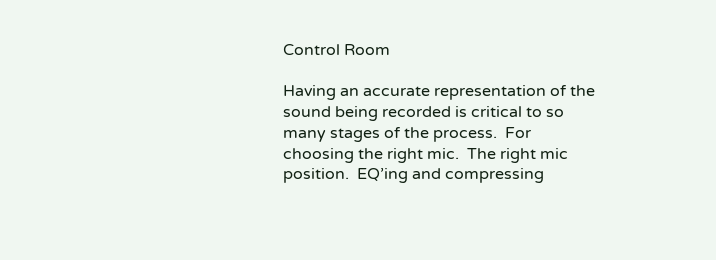Control Room

Having an accurate representation of the sound being recorded is critical to so many stages of the process.  For choosing the right mic.  The right mic position.  EQ’ing and compressing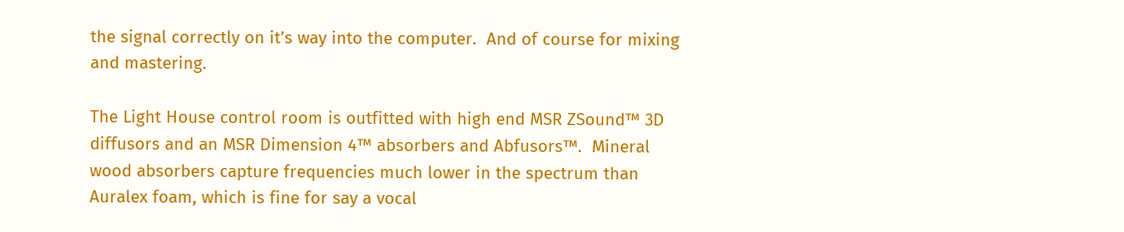the signal correctly on it’s way into the computer.  And of course for mixing and mastering.

The Light House control room is outfitted with high end MSR ZSound™ 3D diffusors and an MSR Dimension 4™ absorbers and Abfusors™.  Mineral wood absorbers capture frequencies much lower in the spectrum than Auralex foam, which is fine for say a vocal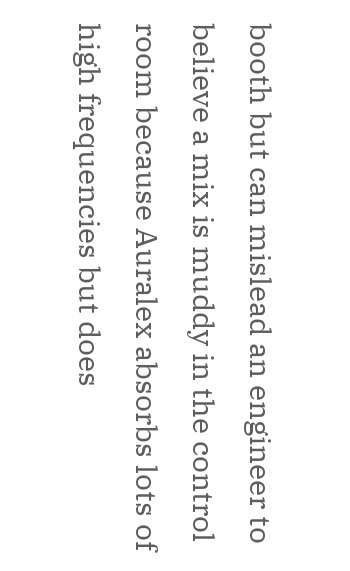booth but can mislead an engineer to believe a mix is muddy in the control room because Auralex absorbs lots of high frequencies but does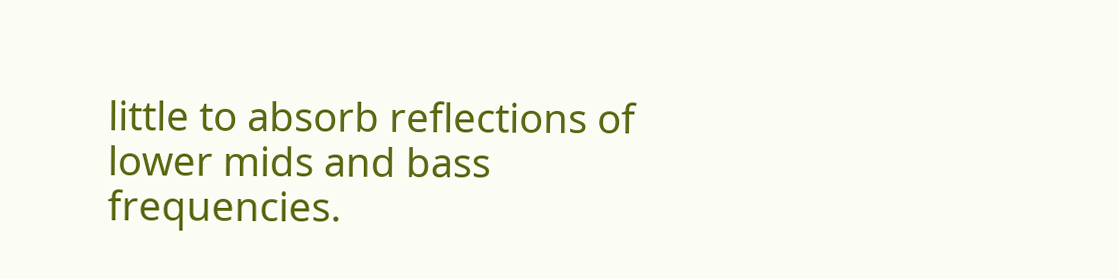little to absorb reflections of lower mids and bass frequencies.